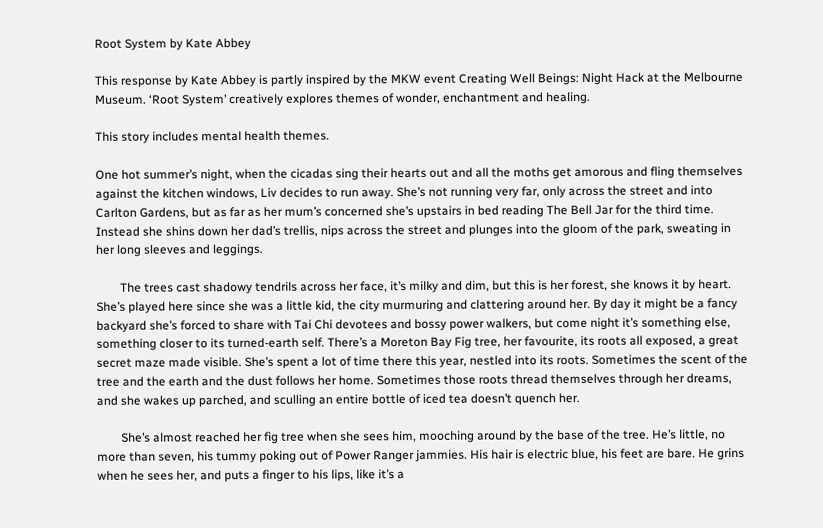Root System by Kate Abbey

This response by Kate Abbey is partly inspired by the MKW event Creating Well Beings: Night Hack at the Melbourne Museum. ‘Root System’ creatively explores themes of wonder, enchantment and healing.

This story includes mental health themes.

One hot summer’s night, when the cicadas sing their hearts out and all the moths get amorous and fling themselves against the kitchen windows, Liv decides to run away. She’s not running very far, only across the street and into Carlton Gardens, but as far as her mum’s concerned she’s upstairs in bed reading The Bell Jar for the third time. Instead she shins down her dad’s trellis, nips across the street and plunges into the gloom of the park, sweating in her long sleeves and leggings.

        The trees cast shadowy tendrils across her face, it’s milky and dim, but this is her forest, she knows it by heart. She’s played here since she was a little kid, the city murmuring and clattering around her. By day it might be a fancy backyard she’s forced to share with Tai Chi devotees and bossy power walkers, but come night it’s something else, something closer to its turned-earth self. There’s a Moreton Bay Fig tree, her favourite, its roots all exposed, a great secret maze made visible. She’s spent a lot of time there this year, nestled into its roots. Sometimes the scent of the tree and the earth and the dust follows her home. Sometimes those roots thread themselves through her dreams, and she wakes up parched, and sculling an entire bottle of iced tea doesn’t quench her.

        She’s almost reached her fig tree when she sees him, mooching around by the base of the tree. He’s little, no more than seven, his tummy poking out of Power Ranger jammies. His hair is electric blue, his feet are bare. He grins when he sees her, and puts a finger to his lips, like it’s a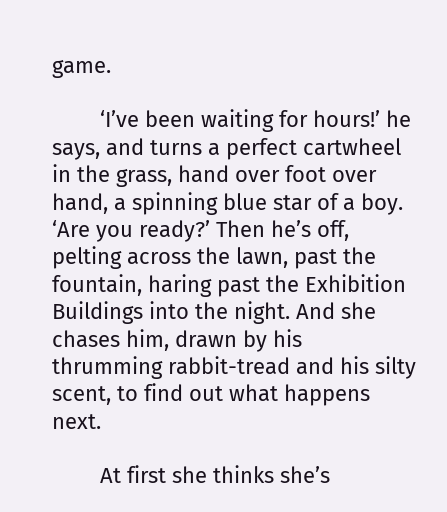game.

        ‘I’ve been waiting for hours!’ he says, and turns a perfect cartwheel in the grass, hand over foot over hand, a spinning blue star of a boy. ‘Are you ready?’ Then he’s off, pelting across the lawn, past the fountain, haring past the Exhibition Buildings into the night. And she chases him, drawn by his thrumming rabbit-tread and his silty scent, to find out what happens next.

        At first she thinks she’s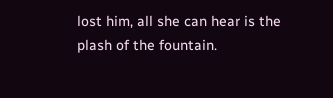lost him, all she can hear is the plash of the fountain.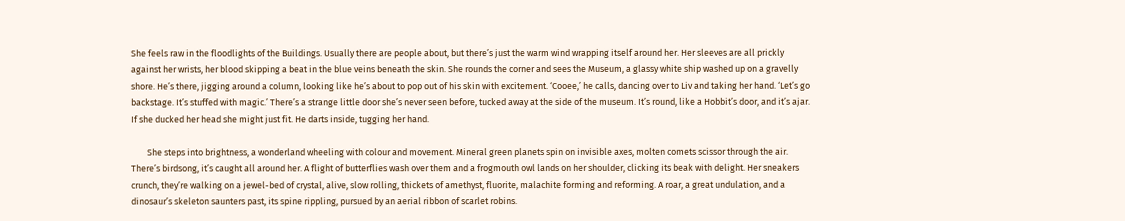She feels raw in the floodlights of the Buildings. Usually there are people about, but there’s just the warm wind wrapping itself around her. Her sleeves are all prickly against her wrists, her blood skipping a beat in the blue veins beneath the skin. She rounds the corner and sees the Museum, a glassy white ship washed up on a gravelly shore. He’s there, jigging around a column, looking like he’s about to pop out of his skin with excitement. ‘Cooee,’ he calls, dancing over to Liv and taking her hand. ‘Let’s go backstage. It’s stuffed with magic.’ There’s a strange little door she’s never seen before, tucked away at the side of the museum. It’s round, like a Hobbit’s door, and it’s ajar. If she ducked her head she might just fit. He darts inside, tugging her hand.

        She steps into brightness, a wonderland wheeling with colour and movement. Mineral green planets spin on invisible axes, molten comets scissor through the air. There’s birdsong, it’s caught all around her. A flight of butterflies wash over them and a frogmouth owl lands on her shoulder, clicking its beak with delight. Her sneakers crunch, they’re walking on a jewel-bed of crystal, alive, slow rolling, thickets of amethyst, fluorite, malachite forming and reforming. A roar, a great undulation, and a dinosaur’s skeleton saunters past, its spine rippling, pursued by an aerial ribbon of scarlet robins.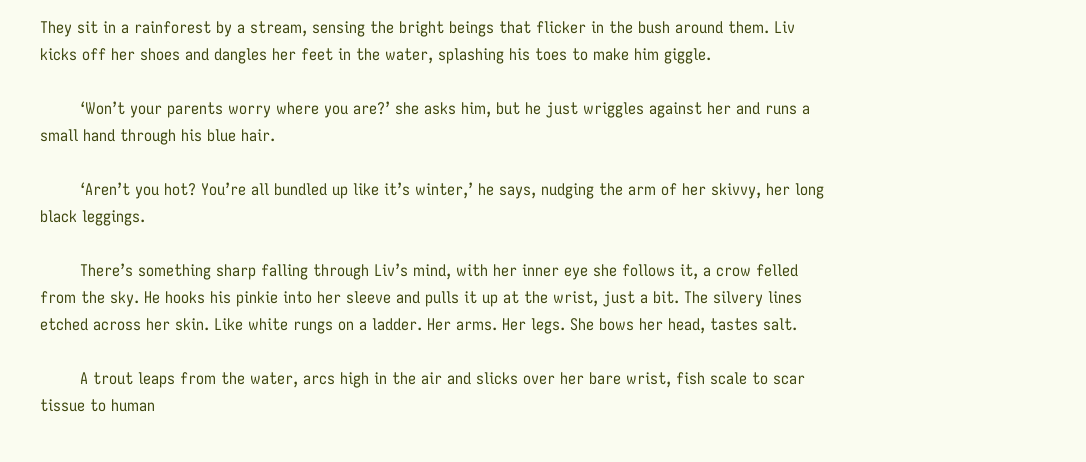They sit in a rainforest by a stream, sensing the bright beings that flicker in the bush around them. Liv kicks off her shoes and dangles her feet in the water, splashing his toes to make him giggle.

        ‘Won’t your parents worry where you are?’ she asks him, but he just wriggles against her and runs a small hand through his blue hair.

        ‘Aren’t you hot? You’re all bundled up like it’s winter,’ he says, nudging the arm of her skivvy, her long black leggings.

        There’s something sharp falling through Liv’s mind, with her inner eye she follows it, a crow felled from the sky. He hooks his pinkie into her sleeve and pulls it up at the wrist, just a bit. The silvery lines etched across her skin. Like white rungs on a ladder. Her arms. Her legs. She bows her head, tastes salt.

        A trout leaps from the water, arcs high in the air and slicks over her bare wrist, fish scale to scar tissue to human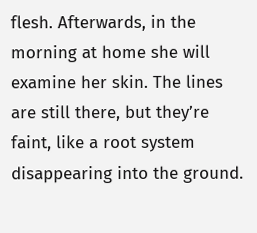flesh. Afterwards, in the morning at home she will examine her skin. The lines are still there, but they’re faint, like a root system disappearing into the ground.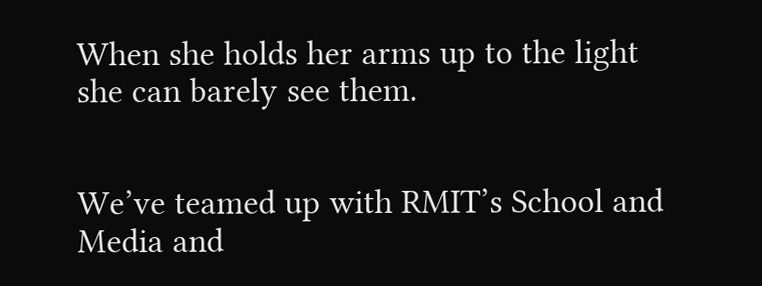When she holds her arms up to the light she can barely see them.


We’ve teamed up with RMIT’s School and Media and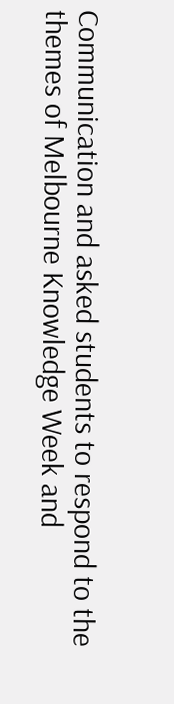Communication and asked students to respond to the themes of Melbourne Knowledge Week and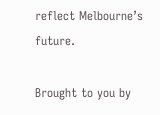reflect Melbourne’s future.

Brought to you by